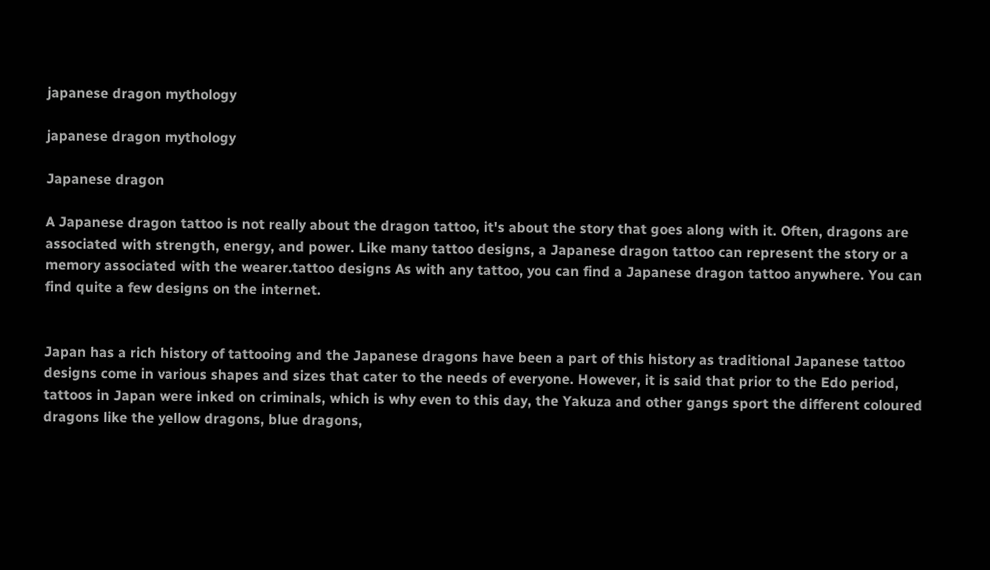japanese dragon mythology

japanese dragon mythology

Japanese dragon

A Japanese dragon tattoo is not really about the dragon tattoo, it's about the story that goes along with it. Often, dragons are associated with strength, energy, and power. Like many tattoo designs, a Japanese dragon tattoo can represent the story or a memory associated with the wearer.tattoo designs As with any tattoo, you can find a Japanese dragon tattoo anywhere. You can find quite a few designs on the internet.


Japan has a rich history of tattooing and the Japanese dragons have been a part of this history as traditional Japanese tattoo designs come in various shapes and sizes that cater to the needs of everyone. However, it is said that prior to the Edo period, tattoos in Japan were inked on criminals, which is why even to this day, the Yakuza and other gangs sport the different coloured dragons like the yellow dragons, blue dragons,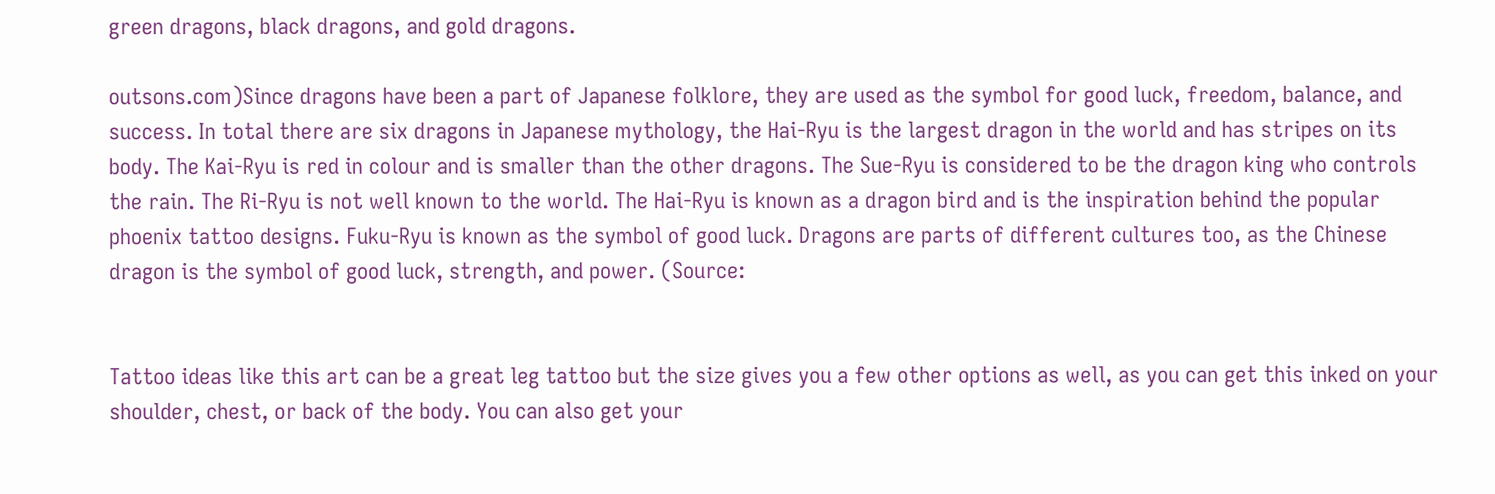green dragons, black dragons, and gold dragons.

outsons.com)Since dragons have been a part of Japanese folklore, they are used as the symbol for good luck, freedom, balance, and success. In total there are six dragons in Japanese mythology, the Hai-Ryu is the largest dragon in the world and has stripes on its body. The Kai-Ryu is red in colour and is smaller than the other dragons. The Sue-Ryu is considered to be the dragon king who controls the rain. The Ri-Ryu is not well known to the world. The Hai-Ryu is known as a dragon bird and is the inspiration behind the popular phoenix tattoo designs. Fuku-Ryu is known as the symbol of good luck. Dragons are parts of different cultures too, as the Chinese dragon is the symbol of good luck, strength, and power. (Source:


Tattoo ideas like this art can be a great leg tattoo but the size gives you a few other options as well, as you can get this inked on your shoulder, chest, or back of the body. You can also get your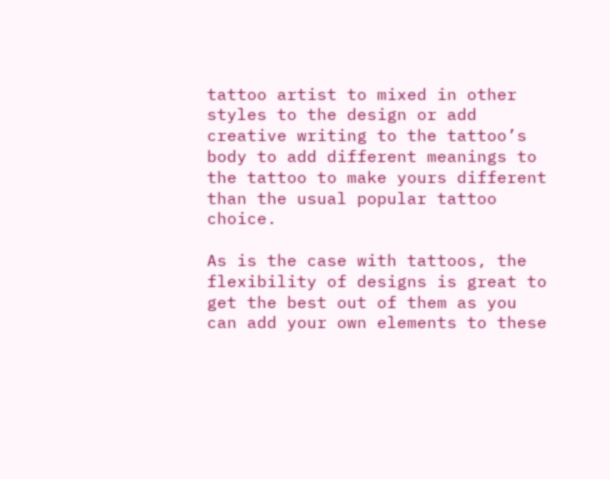tattoo artist to mixed in other styles to the design or add creative writing to the tattoo’s body to add different meanings to the tattoo to make yours different than the usual popular tattoo choice.

As is the case with tattoos, the flexibility of designs is great to get the best out of them as you can add your own elements to these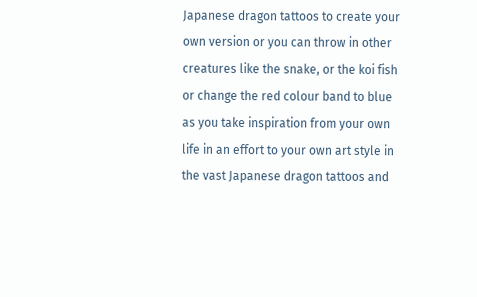Japanese dragon tattoos to create your own version or you can throw in other creatures like the snake, or the koi fish or change the red colour band to blue as you take inspiration from your own life in an effort to your own art style in the vast Japanese dragon tattoos and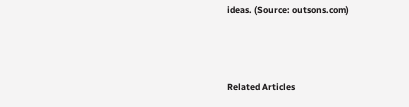ideas. (Source: outsons.com)



Related Articles